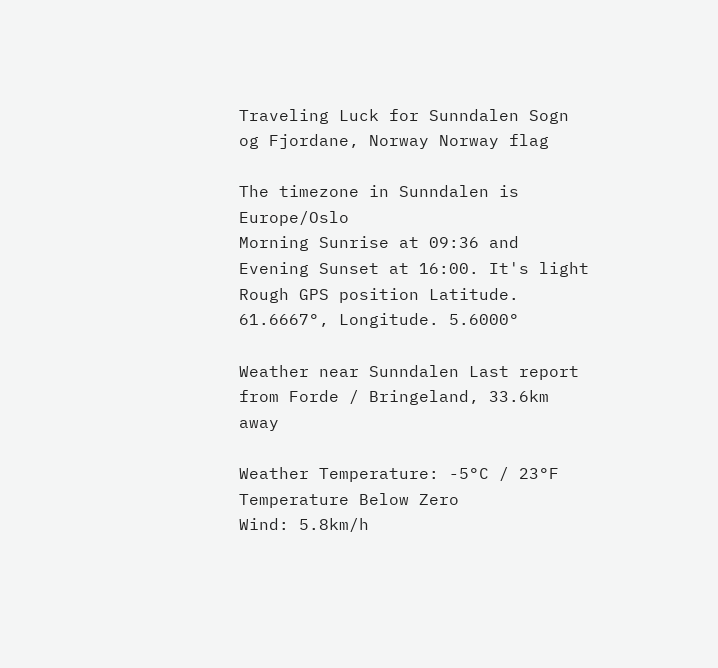Traveling Luck for Sunndalen Sogn og Fjordane, Norway Norway flag

The timezone in Sunndalen is Europe/Oslo
Morning Sunrise at 09:36 and Evening Sunset at 16:00. It's light
Rough GPS position Latitude. 61.6667°, Longitude. 5.6000°

Weather near Sunndalen Last report from Forde / Bringeland, 33.6km away

Weather Temperature: -5°C / 23°F Temperature Below Zero
Wind: 5.8km/h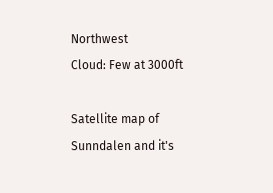Northwest
Cloud: Few at 3000ft

Satellite map of Sunndalen and it's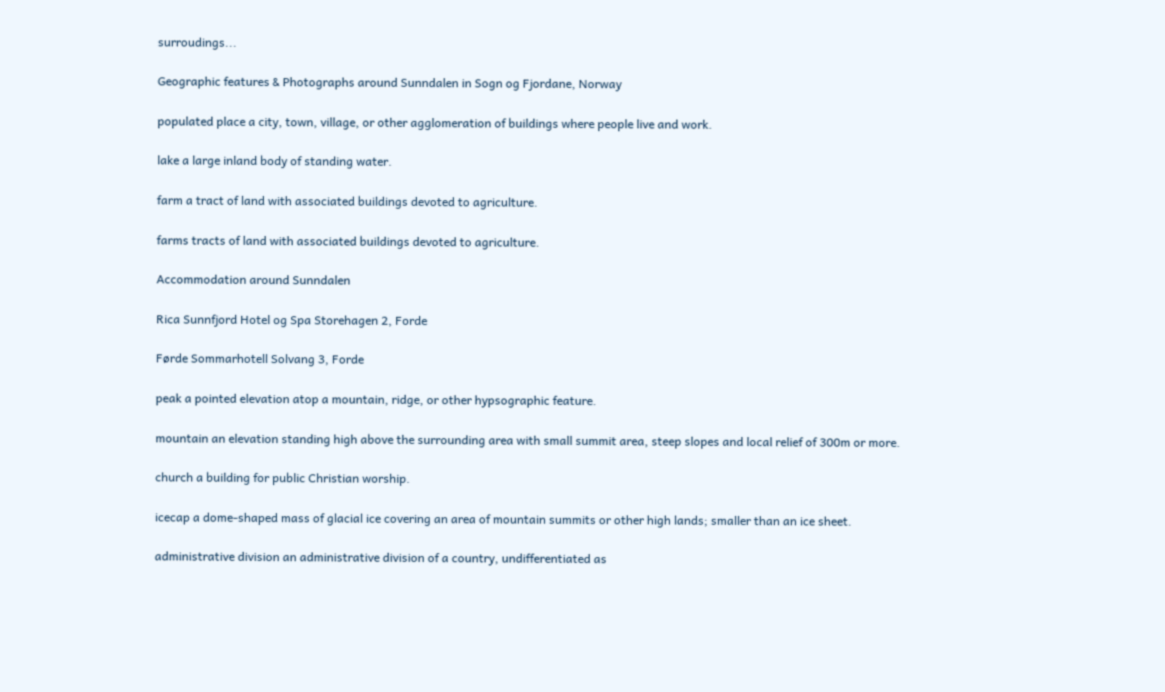surroudings...

Geographic features & Photographs around Sunndalen in Sogn og Fjordane, Norway

populated place a city, town, village, or other agglomeration of buildings where people live and work.

lake a large inland body of standing water.

farm a tract of land with associated buildings devoted to agriculture.

farms tracts of land with associated buildings devoted to agriculture.

Accommodation around Sunndalen

Rica Sunnfjord Hotel og Spa Storehagen 2, Forde

Førde Sommarhotell Solvang 3, Forde

peak a pointed elevation atop a mountain, ridge, or other hypsographic feature.

mountain an elevation standing high above the surrounding area with small summit area, steep slopes and local relief of 300m or more.

church a building for public Christian worship.

icecap a dome-shaped mass of glacial ice covering an area of mountain summits or other high lands; smaller than an ice sheet.

administrative division an administrative division of a country, undifferentiated as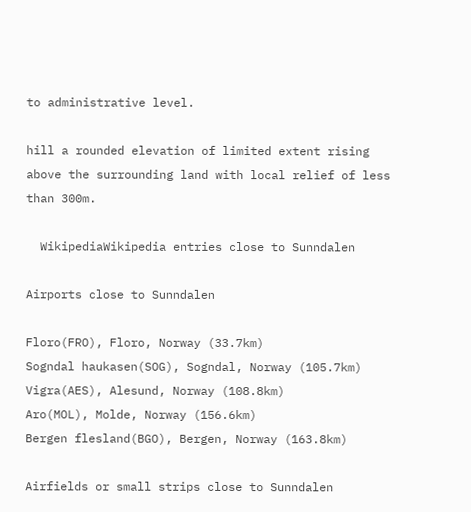to administrative level.

hill a rounded elevation of limited extent rising above the surrounding land with local relief of less than 300m.

  WikipediaWikipedia entries close to Sunndalen

Airports close to Sunndalen

Floro(FRO), Floro, Norway (33.7km)
Sogndal haukasen(SOG), Sogndal, Norway (105.7km)
Vigra(AES), Alesund, Norway (108.8km)
Aro(MOL), Molde, Norway (156.6km)
Bergen flesland(BGO), Bergen, Norway (163.8km)

Airfields or small strips close to Sunndalen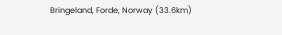Bringeland, Forde, Norway (33.6km)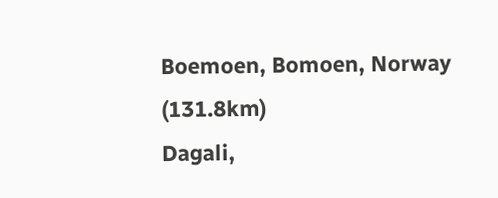Boemoen, Bomoen, Norway (131.8km)
Dagali,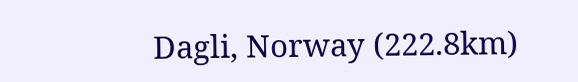Dagli, Norway (222.8km)